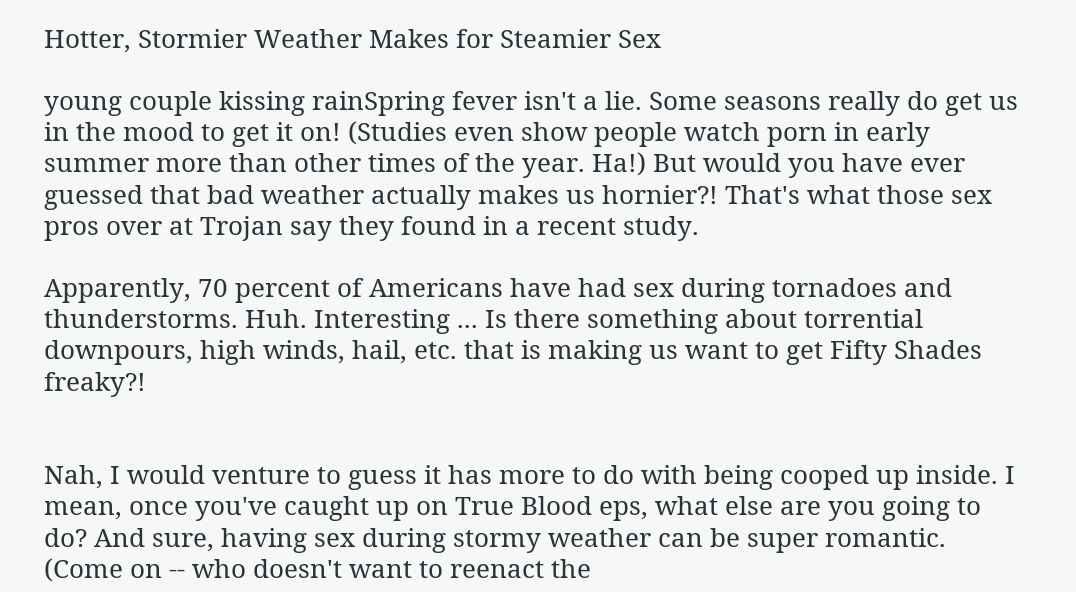Hotter, Stormier Weather Makes for Steamier Sex

young couple kissing rainSpring fever isn't a lie. Some seasons really do get us in the mood to get it on! (Studies even show people watch porn in early summer more than other times of the year. Ha!) But would you have ever guessed that bad weather actually makes us hornier?! That's what those sex pros over at Trojan say they found in a recent study.

Apparently, 70 percent of Americans have had sex during tornadoes and thunderstorms. Huh. Interesting ... Is there something about torrential downpours, high winds, hail, etc. that is making us want to get Fifty Shades freaky?!


Nah, I would venture to guess it has more to do with being cooped up inside. I mean, once you've caught up on True Blood eps, what else are you going to do? And sure, having sex during stormy weather can be super romantic. (Come on -- who doesn't want to reenact the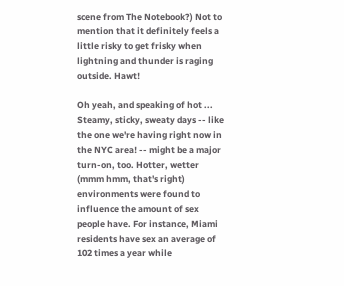scene from The Notebook?) Not to mention that it definitely feels a little risky to get frisky when lightning and thunder is raging outside. Hawt!

Oh yeah, and speaking of hot ... Steamy, sticky, sweaty days -- like the one we're having right now in the NYC area! -- might be a major turn-on, too. Hotter, wetter (mmm hmm, that's right) environments were found to influence the amount of sex people have. For instance, Miami residents have sex an average of 102 times a year while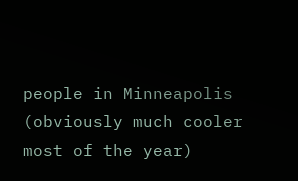people in Minneapolis (obviously much cooler most of the year)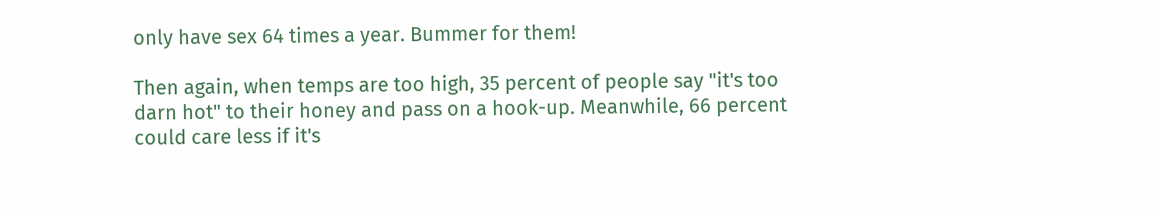only have sex 64 times a year. Bummer for them!

Then again, when temps are too high, 35 percent of people say "it's too darn hot" to their honey and pass on a hook-up. Meanwhile, 66 percent could care less if it's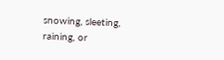snowing, sleeting, raining, or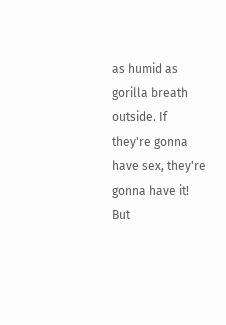as humid as gorilla breath outside. If they're gonna have sex, they're gonna have it! But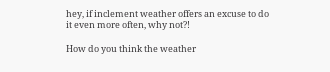hey, if inclement weather offers an excuse to do it even more often, why not?!

How do you think the weather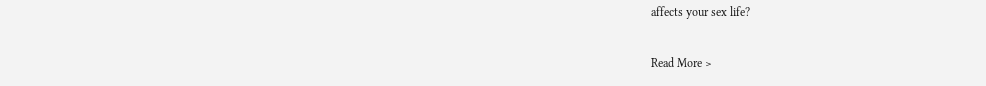affects your sex life?

Read More >